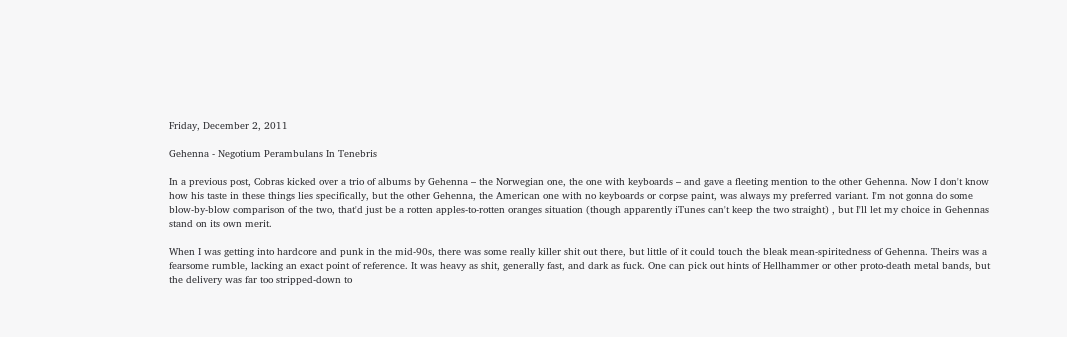Friday, December 2, 2011

Gehenna - Negotium Perambulans In Tenebris

In a previous post, Cobras kicked over a trio of albums by Gehenna – the Norwegian one, the one with keyboards – and gave a fleeting mention to the other Gehenna. Now I don't know how his taste in these things lies specifically, but the other Gehenna, the American one with no keyboards or corpse paint, was always my preferred variant. I'm not gonna do some blow-by-blow comparison of the two, that'd just be a rotten apples-to-rotten oranges situation (though apparently iTunes can't keep the two straight) , but I'll let my choice in Gehennas stand on its own merit.

When I was getting into hardcore and punk in the mid-90s, there was some really killer shit out there, but little of it could touch the bleak mean-spiritedness of Gehenna. Theirs was a fearsome rumble, lacking an exact point of reference. It was heavy as shit, generally fast, and dark as fuck. One can pick out hints of Hellhammer or other proto-death metal bands, but the delivery was far too stripped-down to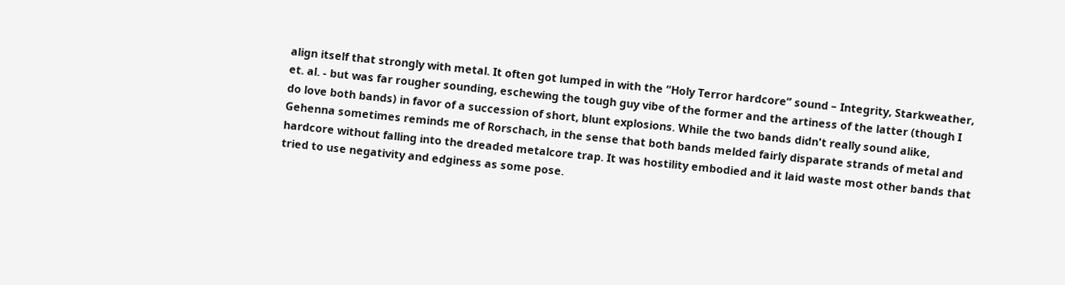align itself that strongly with metal. It often got lumped in with the “Holy Terror hardcore” sound – Integrity, Starkweather, et. al. - but was far rougher sounding, eschewing the tough guy vibe of the former and the artiness of the latter (though I do love both bands) in favor of a succession of short, blunt explosions. While the two bands didn't really sound alike, Gehenna sometimes reminds me of Rorschach, in the sense that both bands melded fairly disparate strands of metal and hardcore without falling into the dreaded metalcore trap. It was hostility embodied and it laid waste most other bands that tried to use negativity and edginess as some pose.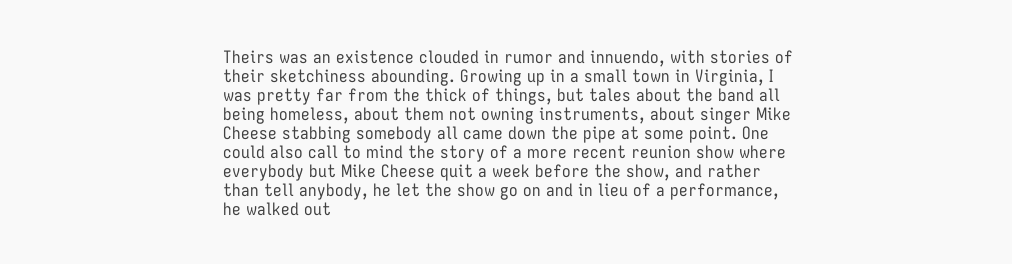Theirs was an existence clouded in rumor and innuendo, with stories of their sketchiness abounding. Growing up in a small town in Virginia, I was pretty far from the thick of things, but tales about the band all being homeless, about them not owning instruments, about singer Mike Cheese stabbing somebody all came down the pipe at some point. One could also call to mind the story of a more recent reunion show where everybody but Mike Cheese quit a week before the show, and rather than tell anybody, he let the show go on and in lieu of a performance, he walked out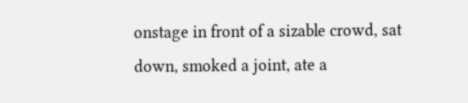onstage in front of a sizable crowd, sat down, smoked a joint, ate a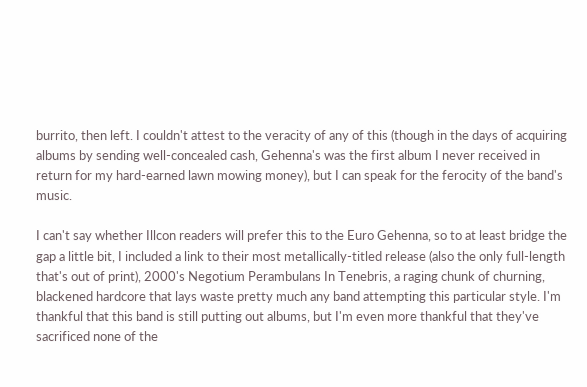burrito, then left. I couldn't attest to the veracity of any of this (though in the days of acquiring albums by sending well-concealed cash, Gehenna's was the first album I never received in return for my hard-earned lawn mowing money), but I can speak for the ferocity of the band's music.

I can't say whether Illcon readers will prefer this to the Euro Gehenna, so to at least bridge the gap a little bit, I included a link to their most metallically-titled release (also the only full-length that's out of print), 2000's Negotium Perambulans In Tenebris, a raging chunk of churning, blackened hardcore that lays waste pretty much any band attempting this particular style. I'm thankful that this band is still putting out albums, but I'm even more thankful that they've sacrificed none of the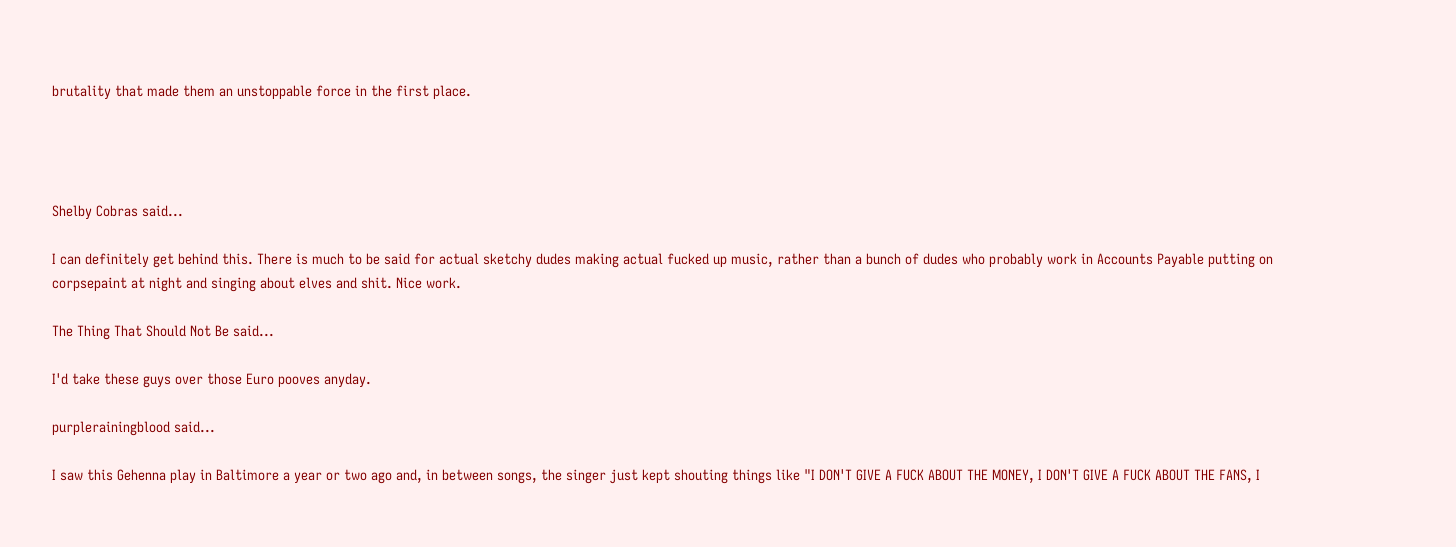brutality that made them an unstoppable force in the first place.




Shelby Cobras said...

I can definitely get behind this. There is much to be said for actual sketchy dudes making actual fucked up music, rather than a bunch of dudes who probably work in Accounts Payable putting on corpsepaint at night and singing about elves and shit. Nice work.

The Thing That Should Not Be said...

I'd take these guys over those Euro pooves anyday.

purplerainingblood said...

I saw this Gehenna play in Baltimore a year or two ago and, in between songs, the singer just kept shouting things like "I DON'T GIVE A FUCK ABOUT THE MONEY, I DON'T GIVE A FUCK ABOUT THE FANS, I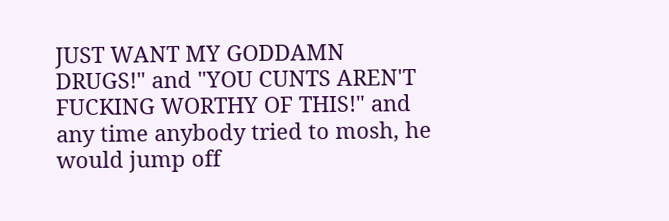JUST WANT MY GODDAMN DRUGS!" and "YOU CUNTS AREN'T FUCKING WORTHY OF THIS!" and any time anybody tried to mosh, he would jump off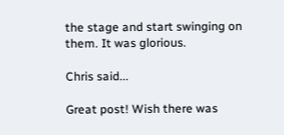the stage and start swinging on them. It was glorious.

Chris said...

Great post! Wish there was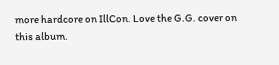more hardcore on IllCon. Love the G.G. cover on this album.